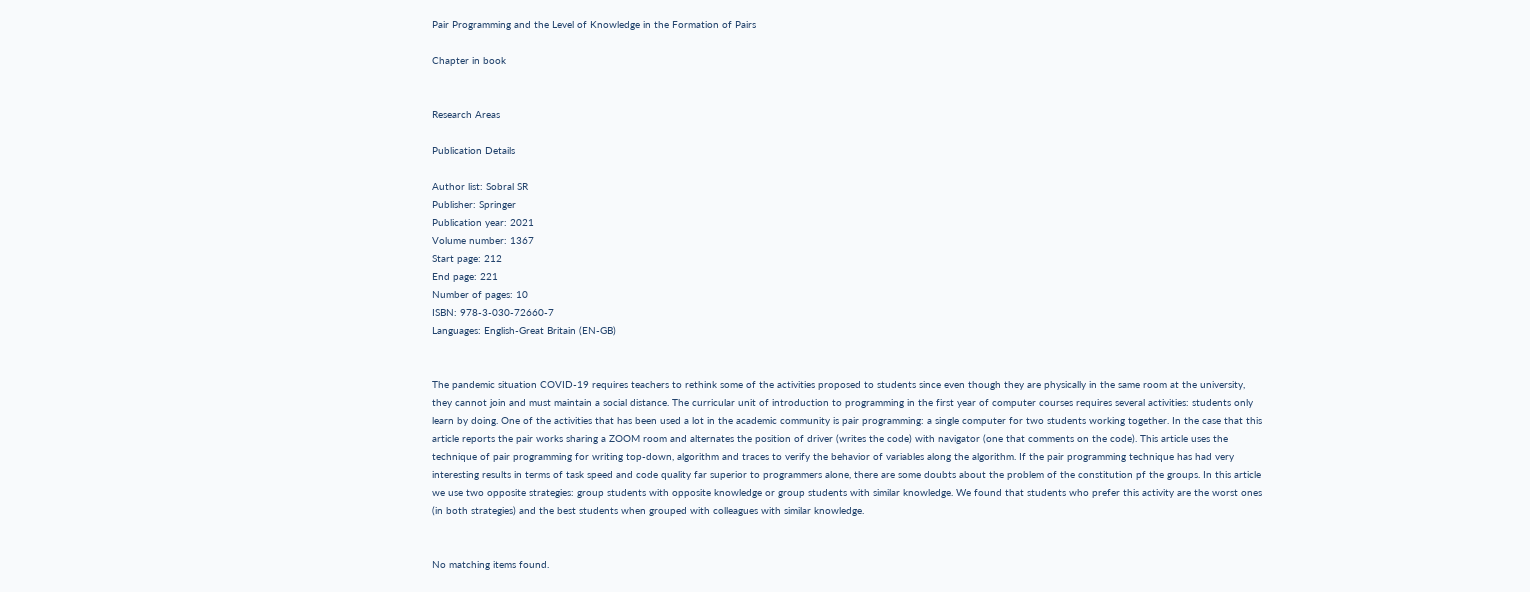Pair Programming and the Level of Knowledge in the Formation of Pairs

Chapter in book


Research Areas

Publication Details

Author list: Sobral SR
Publisher: Springer
Publication year: 2021
Volume number: 1367
Start page: 212
End page: 221
Number of pages: 10
ISBN: 978-3-030-72660-7
Languages: English-Great Britain (EN-GB)


The pandemic situation COVID-19 requires teachers to rethink some of the activities proposed to students since even though they are physically in the same room at the university, they cannot join and must maintain a social distance. The curricular unit of introduction to programming in the first year of computer courses requires several activities: students only learn by doing. One of the activities that has been used a lot in the academic community is pair programming: a single computer for two students working together. In the case that this article reports the pair works sharing a ZOOM room and alternates the position of driver (writes the code) with navigator (one that comments on the code). This article uses the technique of pair programming for writing top-down, algorithm and traces to verify the behavior of variables along the algorithm. If the pair programming technique has had very interesting results in terms of task speed and code quality far superior to programmers alone, there are some doubts about the problem of the constitution pf the groups. In this article we use two opposite strategies: group students with opposite knowledge or group students with similar knowledge. We found that students who prefer this activity are the worst ones (in both strategies) and the best students when grouped with colleagues with similar knowledge.


No matching items found.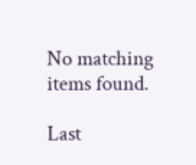No matching items found.

Last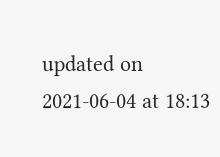updated on 2021-06-04 at 18:13